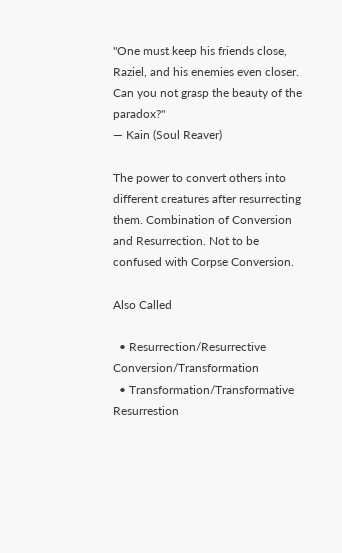"One must keep his friends close, Raziel, and his enemies even closer. Can you not grasp the beauty of the paradox?"
― Kain (Soul Reaver)

The power to convert others into different creatures after resurrecting them. Combination of Conversion and Resurrection. Not to be confused with Corpse Conversion.

Also Called

  • Resurrection/Resurrective Conversion/Transformation
  • Transformation/Transformative Resurrestion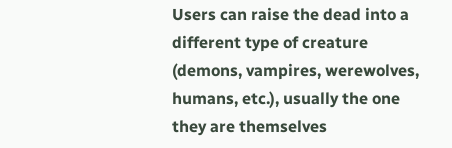Users can raise the dead into a different type of creature (demons, vampires, werewolves, humans, etc.), usually the one they are themselves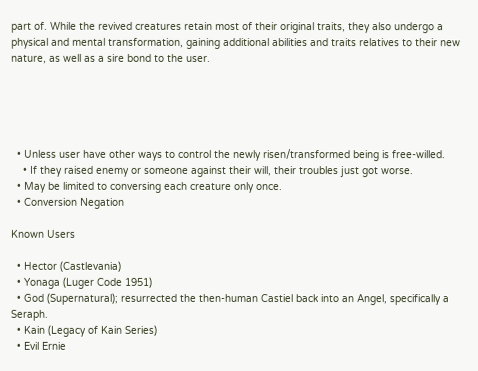part of. While the revived creatures retain most of their original traits, they also undergo a physical and mental transformation, gaining additional abilities and traits relatives to their new nature, as well as a sire bond to the user.





  • Unless user have other ways to control the newly risen/transformed being is free-willed.
    • If they raised enemy or someone against their will, their troubles just got worse.
  • May be limited to conversing each creature only once.
  • Conversion Negation

Known Users

  • Hector (Castlevania)
  • Yonaga (Luger Code 1951)
  • God (Supernatural); resurrected the then-human Castiel back into an Angel, specifically a Seraph.
  • Kain (Legacy of Kain Series)
  • Evil Ernie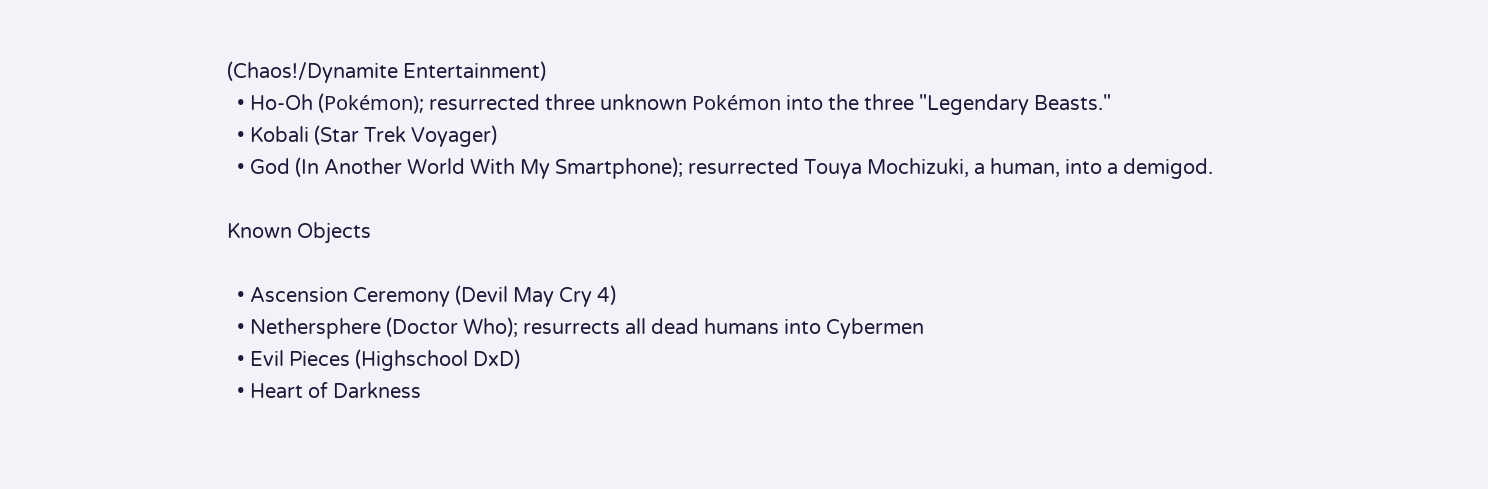(Chaos!/Dynamite Entertainment)
  • Ho-Oh (Pokémon); resurrected three unknown Pokémon into the three "Legendary Beasts."
  • Kobali (Star Trek Voyager)
  • God (In Another World With My Smartphone); resurrected Touya Mochizuki, a human, into a demigod.

Known Objects

  • Ascension Ceremony (Devil May Cry 4)
  • Nethersphere (Doctor Who); resurrects all dead humans into Cybermen
  • Evil Pieces (Highschool DxD)
  • Heart of Darkness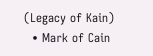(Legacy of Kain)
  • Mark of Cain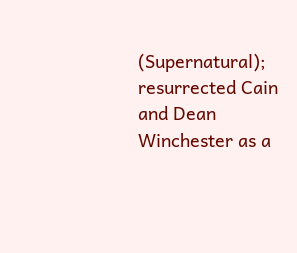(Supernatural); resurrected Cain and Dean Winchester as a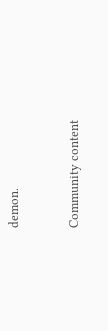demon.


Community content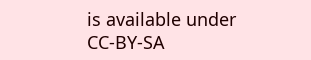is available under CC-BY-SA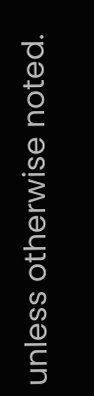unless otherwise noted.